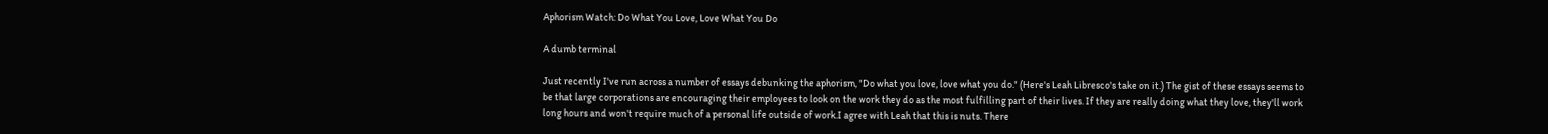Aphorism Watch: Do What You Love, Love What You Do

A dumb terminal

Just recently I've run across a number of essays debunking the aphorism, "Do what you love, love what you do." (Here's Leah Libresco's take on it.) The gist of these essays seems to be that large corporations are encouraging their employees to look on the work they do as the most fulfilling part of their lives. If they are really doing what they love, they'll work long hours and won't require much of a personal life outside of work.I agree with Leah that this is nuts. There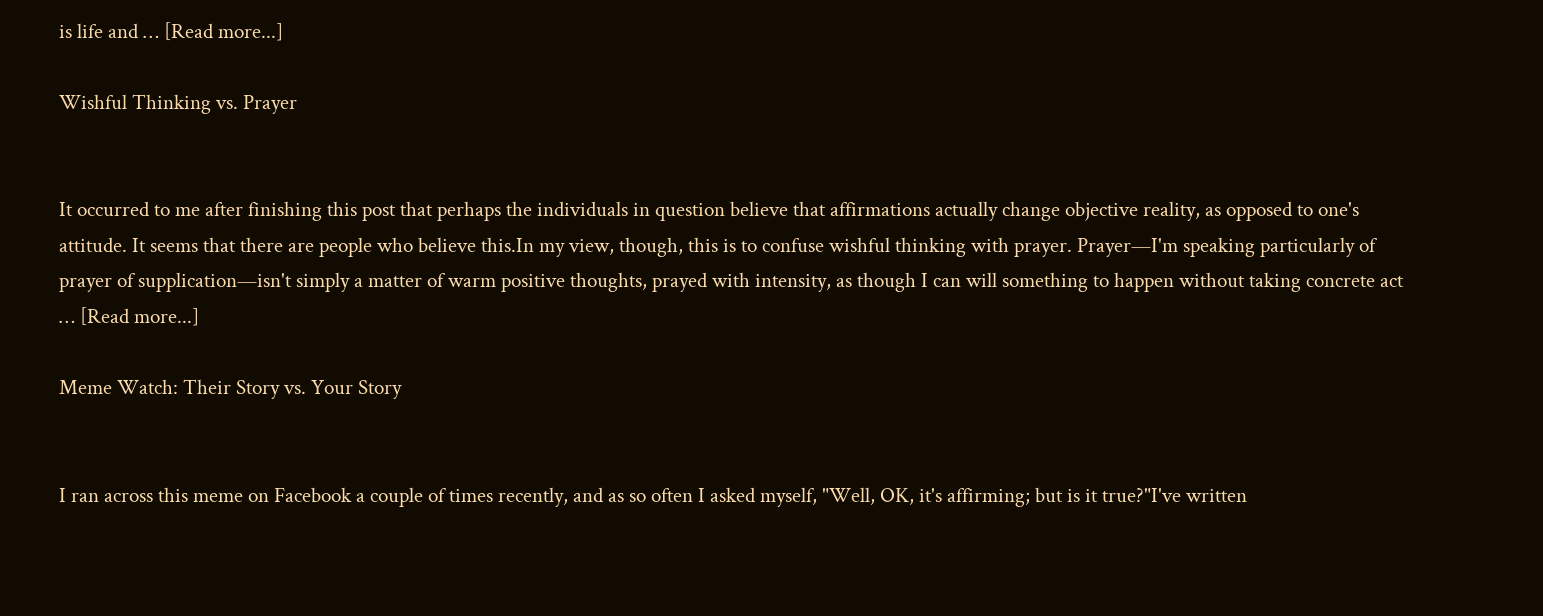is life and … [Read more...]

Wishful Thinking vs. Prayer


It occurred to me after finishing this post that perhaps the individuals in question believe that affirmations actually change objective reality, as opposed to one's attitude. It seems that there are people who believe this.In my view, though, this is to confuse wishful thinking with prayer. Prayer—I'm speaking particularly of prayer of supplication—isn't simply a matter of warm positive thoughts, prayed with intensity, as though I can will something to happen without taking concrete act … [Read more...]

Meme Watch: Their Story vs. Your Story


I ran across this meme on Facebook a couple of times recently, and as so often I asked myself, "Well, OK, it's affirming; but is it true?"I've written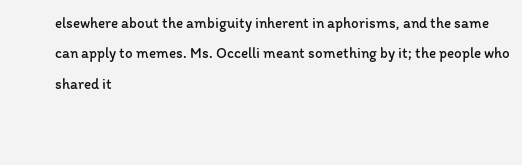elsewhere about the ambiguity inherent in aphorisms, and the same can apply to memes. Ms. Occelli meant something by it; the people who shared it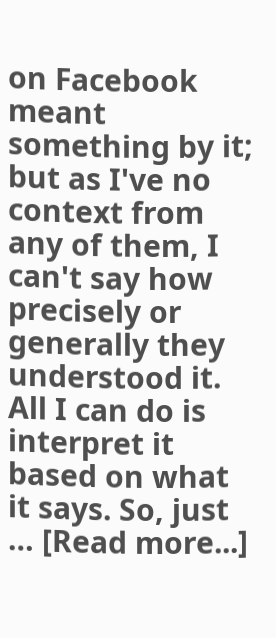on Facebook meant something by it; but as I've no context from any of them, I can't say how precisely or generally they understood it. All I can do is interpret it based on what it says. So, just … [Read more...]